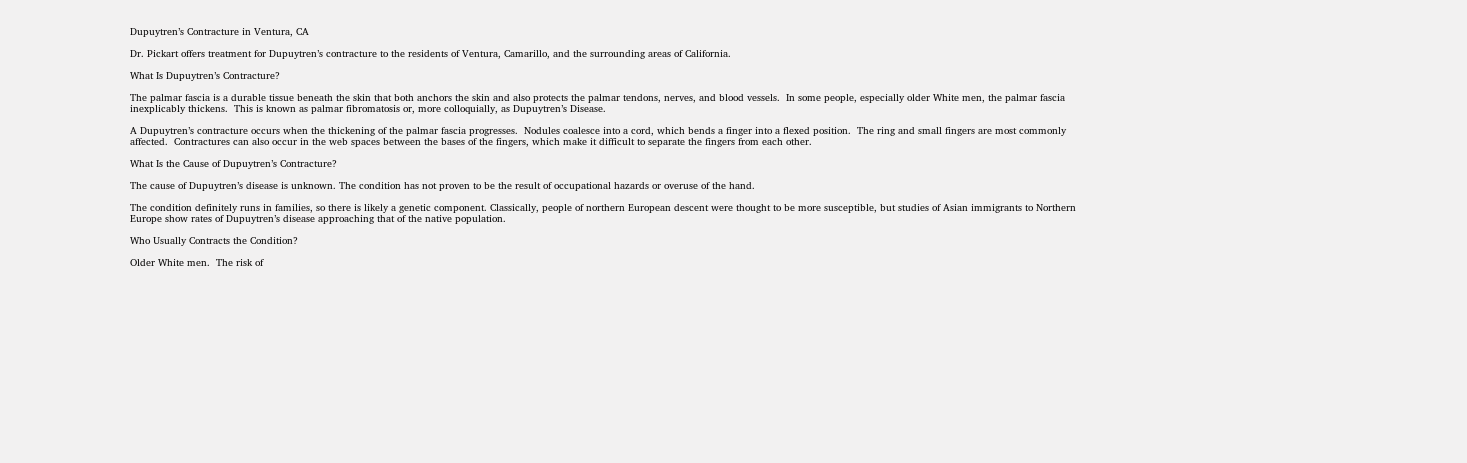Dupuytren’s Contracture in Ventura, CA

Dr. Pickart offers treatment for Dupuytren’s contracture to the residents of Ventura, Camarillo, and the surrounding areas of California.

What Is Dupuytren’s Contracture?

The palmar fascia is a durable tissue beneath the skin that both anchors the skin and also protects the palmar tendons, nerves, and blood vessels.  In some people, especially older White men, the palmar fascia inexplicably thickens.  This is known as palmar fibromatosis or, more colloquially, as Dupuytren’s Disease.

A Dupuytren’s contracture occurs when the thickening of the palmar fascia progresses.  Nodules coalesce into a cord, which bends a finger into a flexed position.  The ring and small fingers are most commonly affected.  Contractures can also occur in the web spaces between the bases of the fingers, which make it difficult to separate the fingers from each other.

What Is the Cause of Dupuytren’s Contracture?

The cause of Dupuytren’s disease is unknown. The condition has not proven to be the result of occupational hazards or overuse of the hand.

The condition definitely runs in families, so there is likely a genetic component. Classically, people of northern European descent were thought to be more susceptible, but studies of Asian immigrants to Northern Europe show rates of Dupuytren’s disease approaching that of the native population.

Who Usually Contracts the Condition?

Older White men.  The risk of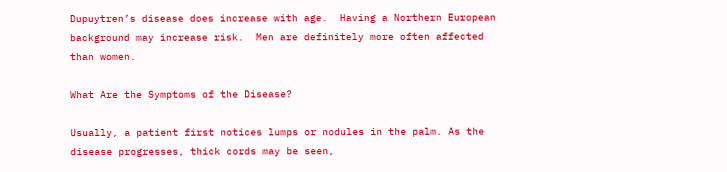Dupuytren’s disease does increase with age.  Having a Northern European background may increase risk.  Men are definitely more often affected than women.

What Are the Symptoms of the Disease?

Usually, a patient first notices lumps or nodules in the palm. As the disease progresses, thick cords may be seen,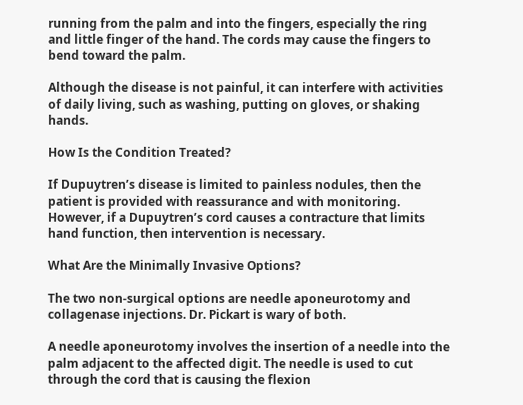running from the palm and into the fingers, especially the ring and little finger of the hand. The cords may cause the fingers to bend toward the palm.

Although the disease is not painful, it can interfere with activities of daily living, such as washing, putting on gloves, or shaking hands.

How Is the Condition Treated?

If Dupuytren’s disease is limited to painless nodules, then the patient is provided with reassurance and with monitoring.  However, if a Dupuytren’s cord causes a contracture that limits hand function, then intervention is necessary.

What Are the Minimally Invasive Options?

The two non-surgical options are needle aponeurotomy and collagenase injections. Dr. Pickart is wary of both.

A needle aponeurotomy involves the insertion of a needle into the palm adjacent to the affected digit. The needle is used to cut through the cord that is causing the flexion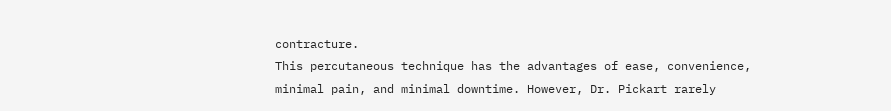contracture.
This percutaneous technique has the advantages of ease, convenience, minimal pain, and minimal downtime. However, Dr. Pickart rarely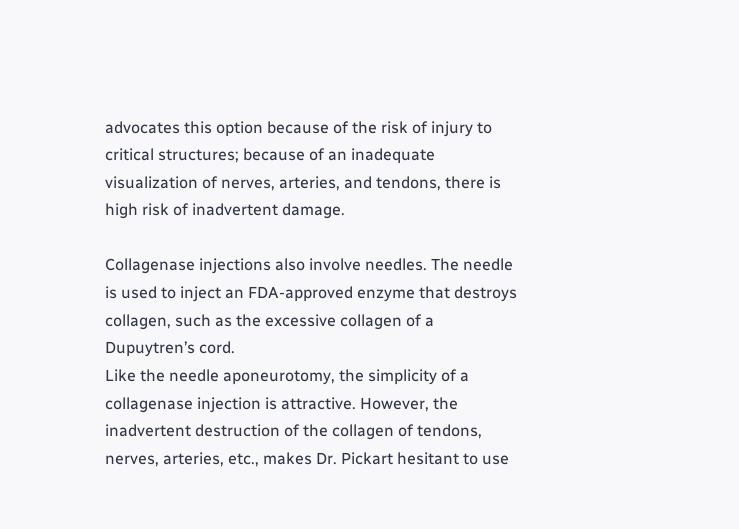advocates this option because of the risk of injury to critical structures; because of an inadequate visualization of nerves, arteries, and tendons, there is high risk of inadvertent damage.

Collagenase injections also involve needles. The needle is used to inject an FDA-approved enzyme that destroys collagen, such as the excessive collagen of a Dupuytren’s cord.
Like the needle aponeurotomy, the simplicity of a collagenase injection is attractive. However, the inadvertent destruction of the collagen of tendons, nerves, arteries, etc., makes Dr. Pickart hesitant to use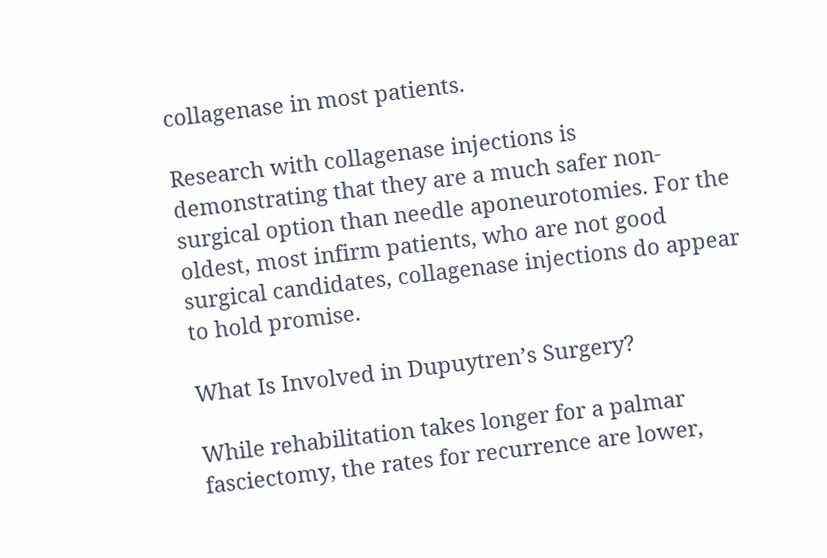collagenase in most patients.

Research with collagenase injections is demonstrating that they are a much safer non-surgical option than needle aponeurotomies. For the oldest, most infirm patients, who are not good surgical candidates, collagenase injections do appear to hold promise.

What Is Involved in Dupuytren’s Surgery?

While rehabilitation takes longer for a palmar fasciectomy, the rates for recurrence are lower,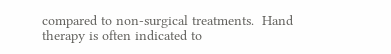compared to non-surgical treatments.  Hand therapy is often indicated to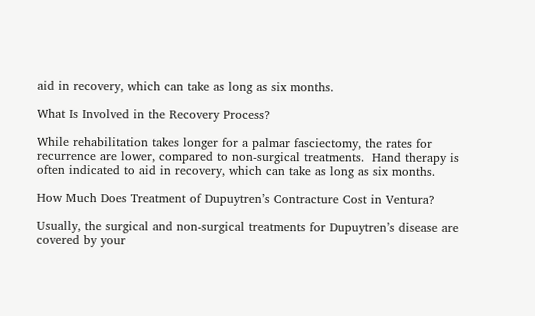aid in recovery, which can take as long as six months.

What Is Involved in the Recovery Process?

While rehabilitation takes longer for a palmar fasciectomy, the rates for recurrence are lower, compared to non-surgical treatments.  Hand therapy is often indicated to aid in recovery, which can take as long as six months.

How Much Does Treatment of Dupuytren’s Contracture Cost in Ventura?

Usually, the surgical and non-surgical treatments for Dupuytren’s disease are covered by your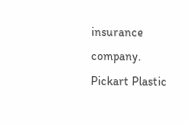insurance company.  Pickart Plastic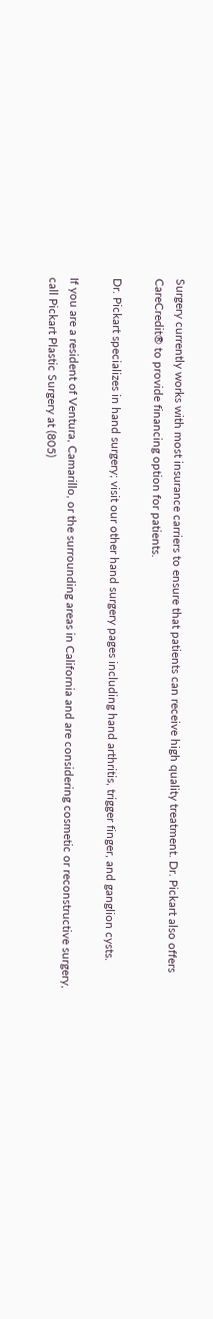Surgery currently works with most insurance carriers to ensure that patients can receive high quality treatment. Dr. Pickart also offers CareCredit® to provide financing option for patients.

Dr. Pickart specializes in hand surgery; visit our other hand surgery pages including hand arthritis, trigger finger, and ganglion cysts.

If you are a resident of Ventura, Camarillo, or the surrounding areas in California and are considering cosmetic or reconstructive surgery, call Pickart Plastic Surgery at (805)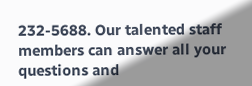232-5688. Our talented staff members can answer all your questions and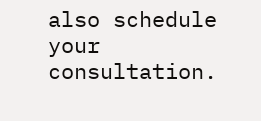also schedule your consultation.